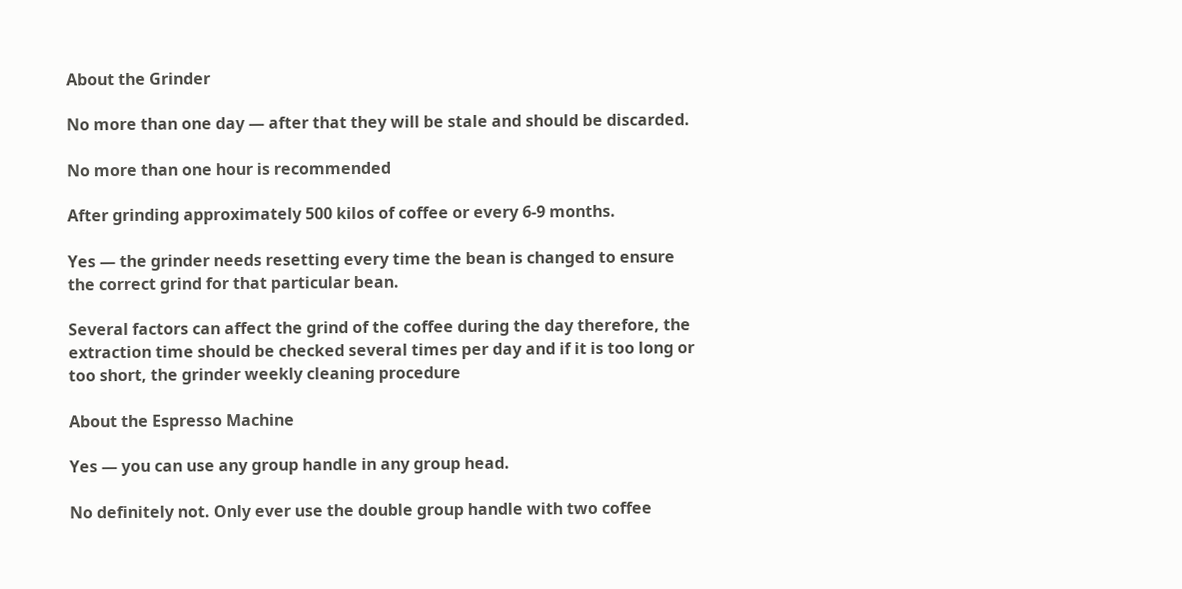About the Grinder

No more than one day — after that they will be stale and should be discarded.

No more than one hour is recommended

After grinding approximately 500 kilos of coffee or every 6-9 months.

Yes — the grinder needs resetting every time the bean is changed to ensure the correct grind for that particular bean.

Several factors can affect the grind of the coffee during the day therefore, the extraction time should be checked several times per day and if it is too long or too short, the grinder weekly cleaning procedure

About the Espresso Machine

Yes — you can use any group handle in any group head.

No definitely not. Only ever use the double group handle with two coffee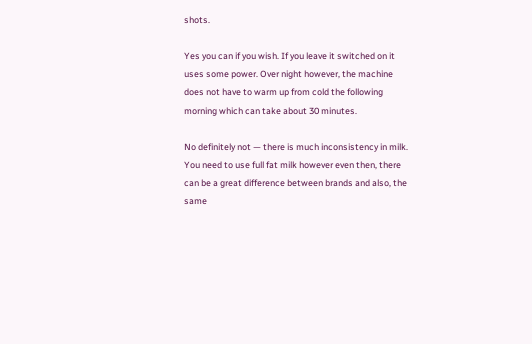shots.

Yes you can if you wish. If you leave it switched on it uses some power. Over night however, the machine does not have to warm up from cold the following morning which can take about 30 minutes.

No definitely not — there is much inconsistency in milk. You need to use full fat milk however even then, there can be a great difference between brands and also, the same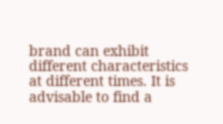brand can exhibit different characteristics at different times. It is advisable to find a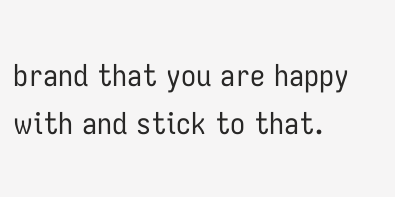brand that you are happy with and stick to that.